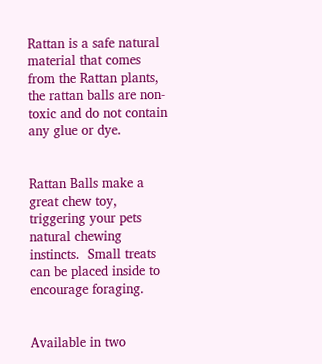Rattan is a safe natural material that comes from the Rattan plants, the rattan balls are non-toxic and do not contain any glue or dye.


Rattan Balls make a great chew toy, triggering your pets natural chewing instincts.  Small treats can be placed inside to encourage foraging.


Available in two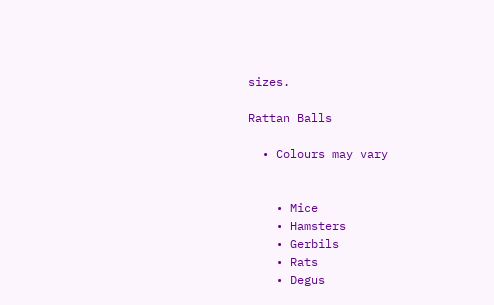sizes.

Rattan Balls

  • Colours may vary


    • Mice
    • Hamsters
    • Gerbils
    • Rats
    • Degus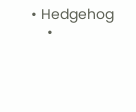• Hedgehog
    •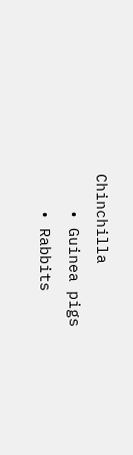Chinchilla
    • Guinea pigs
    • Rabbits